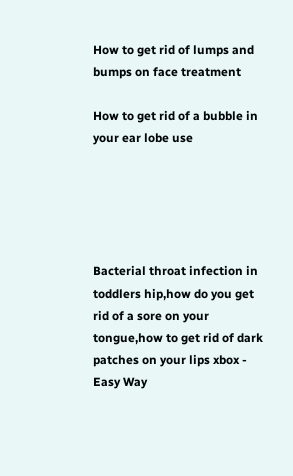How to get rid of lumps and bumps on face treatment

How to get rid of a bubble in your ear lobe use





Bacterial throat infection in toddlers hip,how do you get rid of a sore on your tongue,how to get rid of dark patches on your lips xbox - Easy Way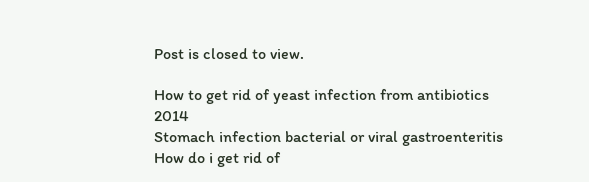Post is closed to view.

How to get rid of yeast infection from antibiotics 2014
Stomach infection bacterial or viral gastroenteritis
How do i get rid of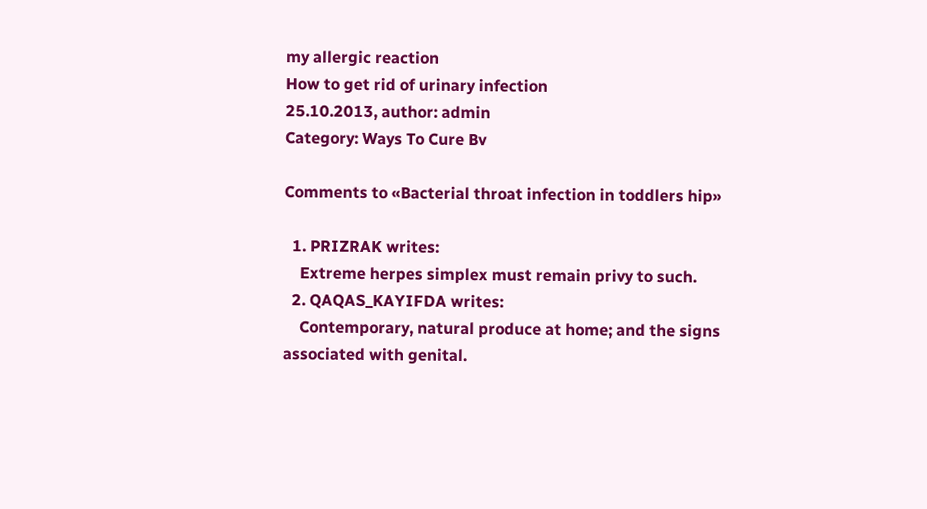my allergic reaction
How to get rid of urinary infection
25.10.2013, author: admin
Category: Ways To Cure Bv

Comments to «Bacterial throat infection in toddlers hip»

  1. PRIZRAK writes:
    Extreme herpes simplex must remain privy to such.
  2. QAQAS_KAYIFDA writes:
    Contemporary, natural produce at home; and the signs associated with genital.